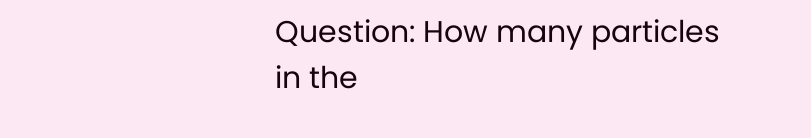Question: How many particles in the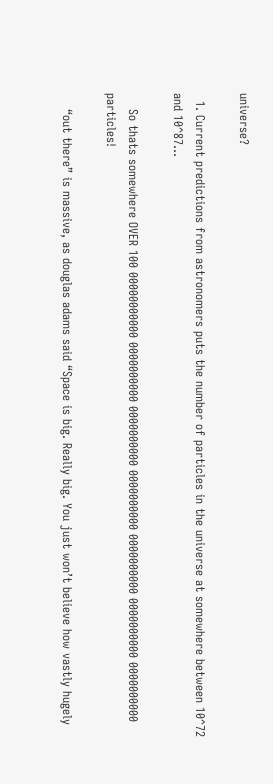universe?

  1. Current predictions from astronomers puts the number of particles in the universe at somewhere between 10^72 and 10^87…

    So thats somewhere OVER 100 00000000000 0000000000 0000000000 0000000000 0000000000 0000000000 0000000000 particles!

    “out there” is massive, as douglas adams said “Space is big. Really big. You just won’t believe how vastly hugely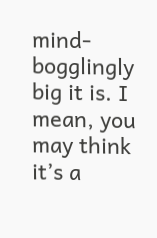mind-bogglingly big it is. I mean, you may think it’s a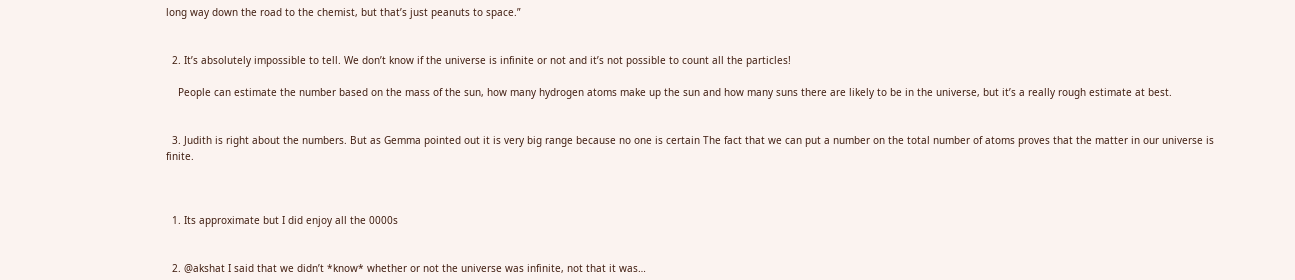long way down the road to the chemist, but that’s just peanuts to space.”


  2. It’s absolutely impossible to tell. We don’t know if the universe is infinite or not and it’s not possible to count all the particles!

    People can estimate the number based on the mass of the sun, how many hydrogen atoms make up the sun and how many suns there are likely to be in the universe, but it’s a really rough estimate at best.


  3. Judith is right about the numbers. But as Gemma pointed out it is very big range because no one is certain The fact that we can put a number on the total number of atoms proves that the matter in our universe is finite.



  1. Its approximate but I did enjoy all the 0000s


  2. @akshat I said that we didn’t *know* whether or not the universe was infinite, not that it was…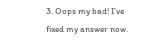3. Oops my bad! I’ve fixed my answer now.